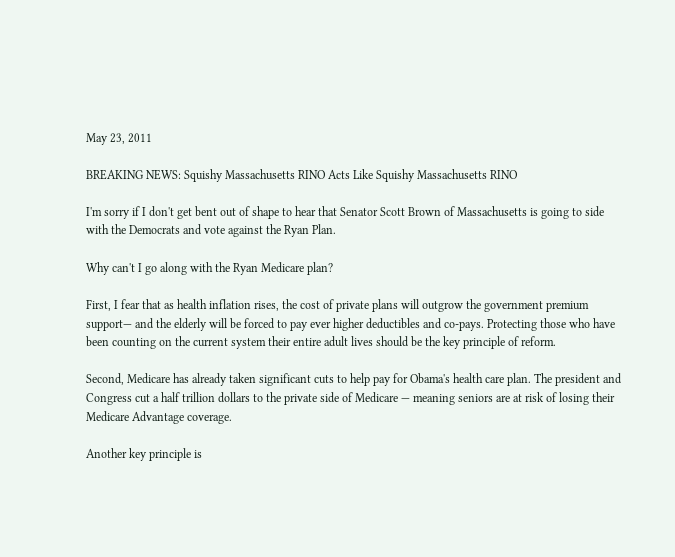May 23, 2011

BREAKING NEWS: Squishy Massachusetts RINO Acts Like Squishy Massachusetts RINO

I'm sorry if I don't get bent out of shape to hear that Senator Scott Brown of Massachusetts is going to side with the Democrats and vote against the Ryan Plan.

Why can't I go along with the Ryan Medicare plan?

First, I fear that as health inflation rises, the cost of private plans will outgrow the government premium support— and the elderly will be forced to pay ever higher deductibles and co-pays. Protecting those who have been counting on the current system their entire adult lives should be the key principle of reform.

Second, Medicare has already taken significant cuts to help pay for Obama's health care plan. The president and Congress cut a half trillion dollars to the private side of Medicare — meaning seniors are at risk of losing their Medicare Advantage coverage.

Another key principle is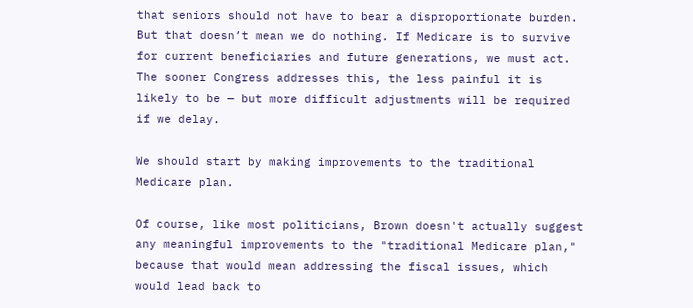that seniors should not have to bear a disproportionate burden. But that doesn’t mean we do nothing. If Medicare is to survive for current beneficiaries and future generations, we must act. The sooner Congress addresses this, the less painful it is likely to be — but more difficult adjustments will be required if we delay.

We should start by making improvements to the traditional Medicare plan.

Of course, like most politicians, Brown doesn't actually suggest any meaningful improvements to the "traditional Medicare plan," because that would mean addressing the fiscal issues, which would lead back to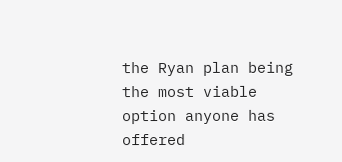the Ryan plan being the most viable option anyone has offered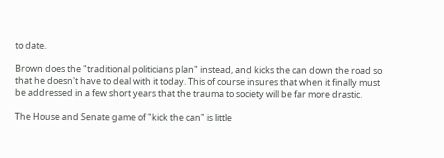to date.

Brown does the "traditional politicians plan" instead, and kicks the can down the road so that he doesn't have to deal with it today. This of course insures that when it finally must be addressed in a few short years that the trauma to society will be far more drastic.

The House and Senate game of "kick the can" is little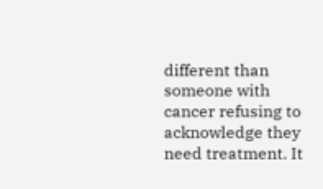different than someone with cancer refusing to acknowledge they need treatment. It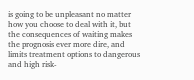is going to be unpleasant no matter how you choose to deal with it, but the consequences of waiting makes the prognosis ever more dire, and limits treatment options to dangerous and high risk-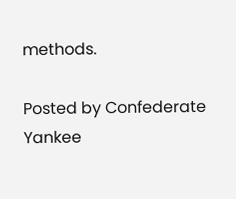methods.

Posted by Confederate Yankee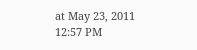at May 23, 2011 12:57 PM